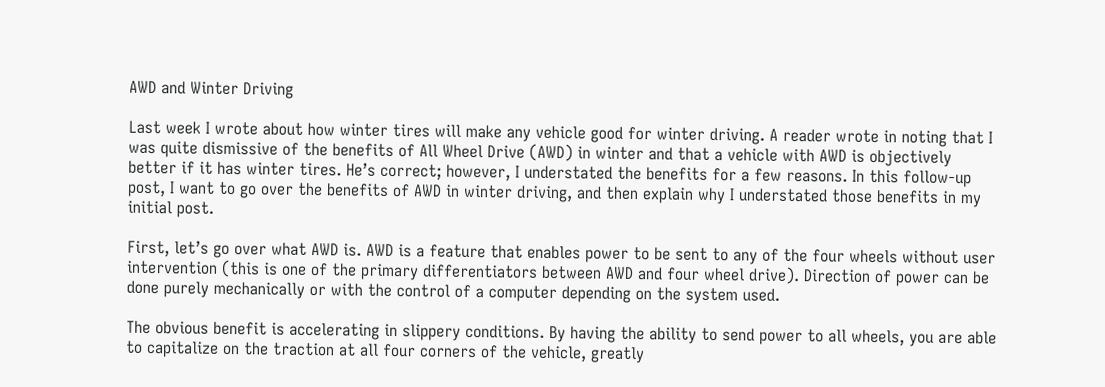AWD and Winter Driving

Last week I wrote about how winter tires will make any vehicle good for winter driving. A reader wrote in noting that I was quite dismissive of the benefits of All Wheel Drive (AWD) in winter and that a vehicle with AWD is objectively better if it has winter tires. He’s correct; however, I understated the benefits for a few reasons. In this follow-up post, I want to go over the benefits of AWD in winter driving, and then explain why I understated those benefits in my initial post.

First, let’s go over what AWD is. AWD is a feature that enables power to be sent to any of the four wheels without user intervention (this is one of the primary differentiators between AWD and four wheel drive). Direction of power can be done purely mechanically or with the control of a computer depending on the system used.

The obvious benefit is accelerating in slippery conditions. By having the ability to send power to all wheels, you are able to capitalize on the traction at all four corners of the vehicle, greatly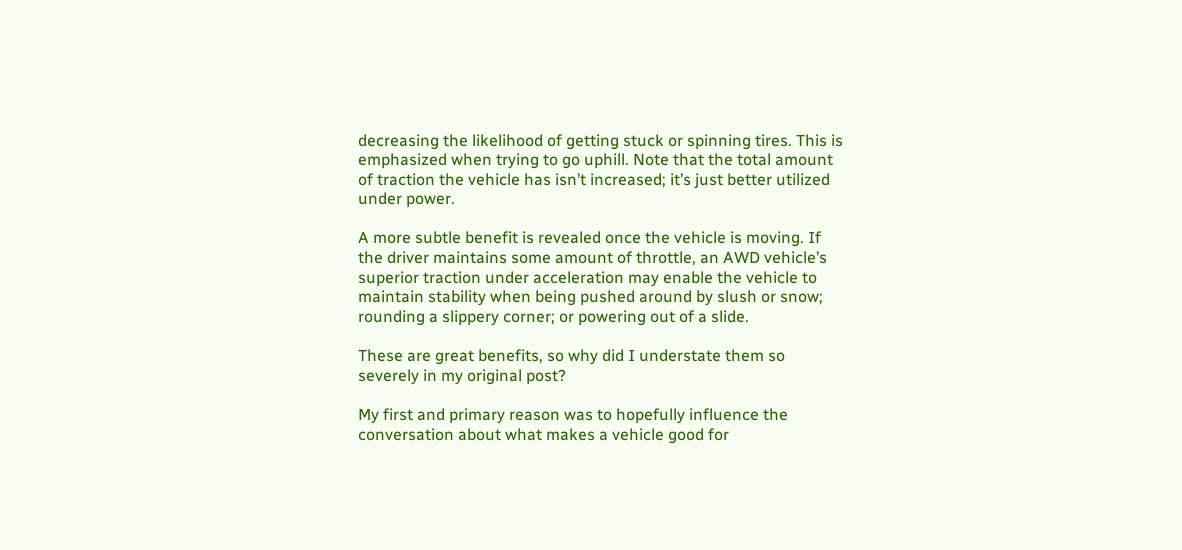decreasing the likelihood of getting stuck or spinning tires. This is emphasized when trying to go uphill. Note that the total amount of traction the vehicle has isn’t increased; it’s just better utilized under power.

A more subtle benefit is revealed once the vehicle is moving. If the driver maintains some amount of throttle, an AWD vehicle’s superior traction under acceleration may enable the vehicle to maintain stability when being pushed around by slush or snow; rounding a slippery corner; or powering out of a slide.

These are great benefits, so why did I understate them so severely in my original post?

My first and primary reason was to hopefully influence the conversation about what makes a vehicle good for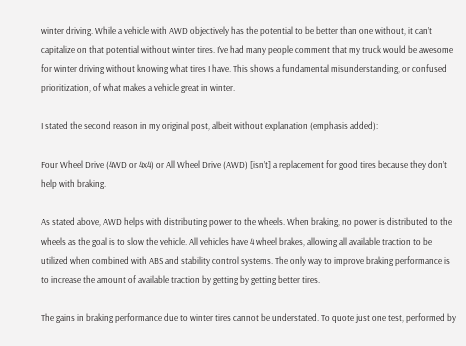winter driving. While a vehicle with AWD objectively has the potential to be better than one without, it can’t capitalize on that potential without winter tires. I’ve had many people comment that my truck would be awesome for winter driving without knowing what tires I have. This shows a fundamental misunderstanding, or confused prioritization, of what makes a vehicle great in winter.

I stated the second reason in my original post, albeit without explanation (emphasis added):

Four Wheel Drive (4WD or 4x4) or All Wheel Drive (AWD) [isn’t] a replacement for good tires because they don’t help with braking.

As stated above, AWD helps with distributing power to the wheels. When braking, no power is distributed to the wheels as the goal is to slow the vehicle. All vehicles have 4 wheel brakes, allowing all available traction to be utilized when combined with ABS and stability control systems. The only way to improve braking performance is to increase the amount of available traction by getting by getting better tires.

The gains in braking performance due to winter tires cannot be understated. To quote just one test, performed by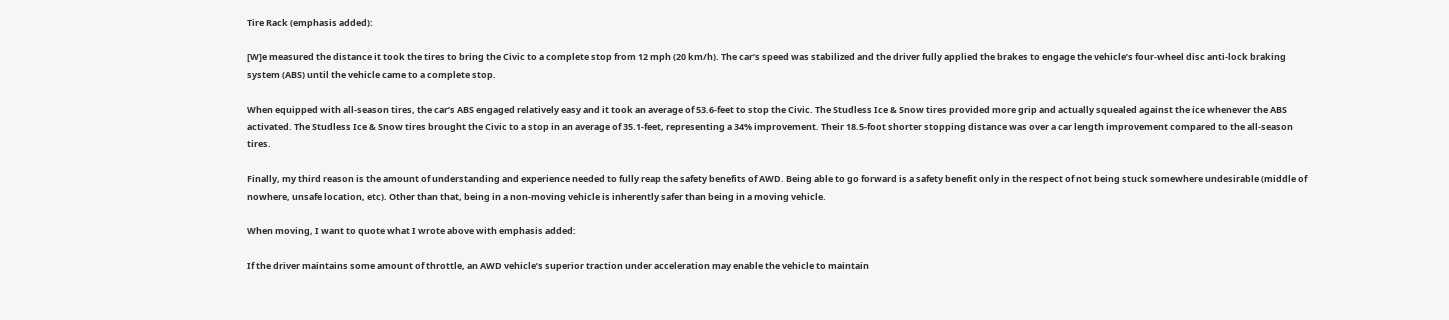Tire Rack (emphasis added):

[W]e measured the distance it took the tires to bring the Civic to a complete stop from 12 mph (20 km/h). The car’s speed was stabilized and the driver fully applied the brakes to engage the vehicle’s four-wheel disc anti-lock braking system (ABS) until the vehicle came to a complete stop.

When equipped with all-season tires, the car’s ABS engaged relatively easy and it took an average of 53.6-feet to stop the Civic. The Studless Ice & Snow tires provided more grip and actually squealed against the ice whenever the ABS activated. The Studless Ice & Snow tires brought the Civic to a stop in an average of 35.1-feet, representing a 34% improvement. Their 18.5-foot shorter stopping distance was over a car length improvement compared to the all-season tires.

Finally, my third reason is the amount of understanding and experience needed to fully reap the safety benefits of AWD. Being able to go forward is a safety benefit only in the respect of not being stuck somewhere undesirable (middle of nowhere, unsafe location, etc). Other than that, being in a non-moving vehicle is inherently safer than being in a moving vehicle.

When moving, I want to quote what I wrote above with emphasis added:

If the driver maintains some amount of throttle, an AWD vehicle’s superior traction under acceleration may enable the vehicle to maintain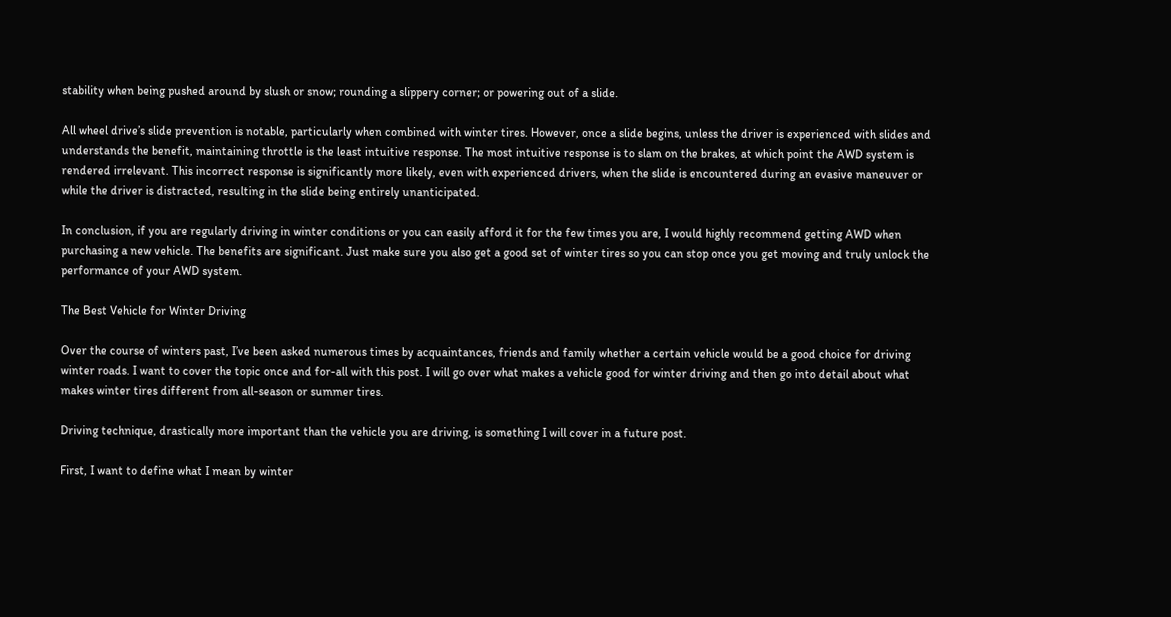stability when being pushed around by slush or snow; rounding a slippery corner; or powering out of a slide.

All wheel drive’s slide prevention is notable, particularly when combined with winter tires. However, once a slide begins, unless the driver is experienced with slides and understands the benefit, maintaining throttle is the least intuitive response. The most intuitive response is to slam on the brakes, at which point the AWD system is rendered irrelevant. This incorrect response is significantly more likely, even with experienced drivers, when the slide is encountered during an evasive maneuver or while the driver is distracted, resulting in the slide being entirely unanticipated.

In conclusion, if you are regularly driving in winter conditions or you can easily afford it for the few times you are, I would highly recommend getting AWD when purchasing a new vehicle. The benefits are significant. Just make sure you also get a good set of winter tires so you can stop once you get moving and truly unlock the performance of your AWD system.

The Best Vehicle for Winter Driving

Over the course of winters past, I’ve been asked numerous times by acquaintances, friends and family whether a certain vehicle would be a good choice for driving winter roads. I want to cover the topic once and for-all with this post. I will go over what makes a vehicle good for winter driving and then go into detail about what makes winter tires different from all-season or summer tires.

Driving technique, drastically more important than the vehicle you are driving, is something I will cover in a future post.

First, I want to define what I mean by winter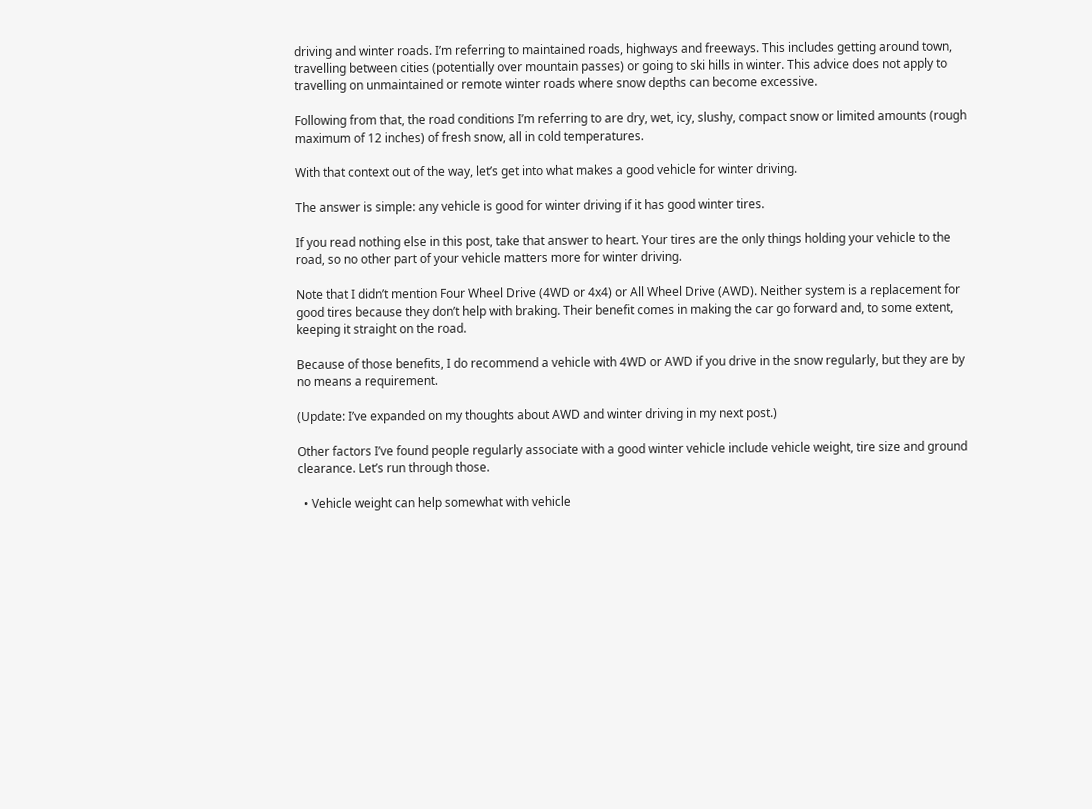driving and winter roads. I’m referring to maintained roads, highways and freeways. This includes getting around town, travelling between cities (potentially over mountain passes) or going to ski hills in winter. This advice does not apply to travelling on unmaintained or remote winter roads where snow depths can become excessive.

Following from that, the road conditions I’m referring to are dry, wet, icy, slushy, compact snow or limited amounts (rough maximum of 12 inches) of fresh snow, all in cold temperatures.

With that context out of the way, let’s get into what makes a good vehicle for winter driving.

The answer is simple: any vehicle is good for winter driving if it has good winter tires.

If you read nothing else in this post, take that answer to heart. Your tires are the only things holding your vehicle to the road, so no other part of your vehicle matters more for winter driving.

Note that I didn’t mention Four Wheel Drive (4WD or 4x4) or All Wheel Drive (AWD). Neither system is a replacement for good tires because they don’t help with braking. Their benefit comes in making the car go forward and, to some extent, keeping it straight on the road.

Because of those benefits, I do recommend a vehicle with 4WD or AWD if you drive in the snow regularly, but they are by no means a requirement.

(Update: I’ve expanded on my thoughts about AWD and winter driving in my next post.)

Other factors I’ve found people regularly associate with a good winter vehicle include vehicle weight, tire size and ground clearance. Let’s run through those.

  • Vehicle weight can help somewhat with vehicle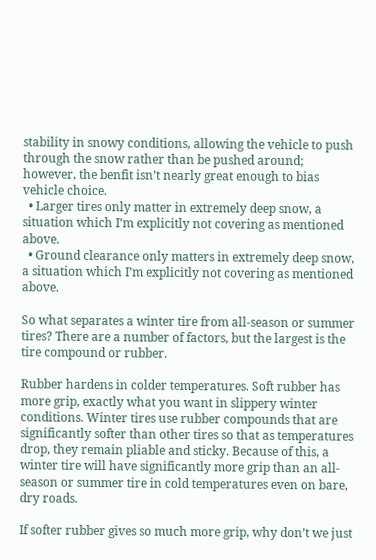stability in snowy conditions, allowing the vehicle to push through the snow rather than be pushed around; however, the benfit isn’t nearly great enough to bias vehicle choice.
  • Larger tires only matter in extremely deep snow, a situation which I’m explicitly not covering as mentioned above.
  • Ground clearance only matters in extremely deep snow, a situation which I’m explicitly not covering as mentioned above.

So what separates a winter tire from all-season or summer tires? There are a number of factors, but the largest is the tire compound or rubber.

Rubber hardens in colder temperatures. Soft rubber has more grip, exactly what you want in slippery winter conditions. Winter tires use rubber compounds that are significantly softer than other tires so that as temperatures drop, they remain pliable and sticky. Because of this, a winter tire will have significantly more grip than an all-season or summer tire in cold temperatures even on bare, dry roads.

If softer rubber gives so much more grip, why don’t we just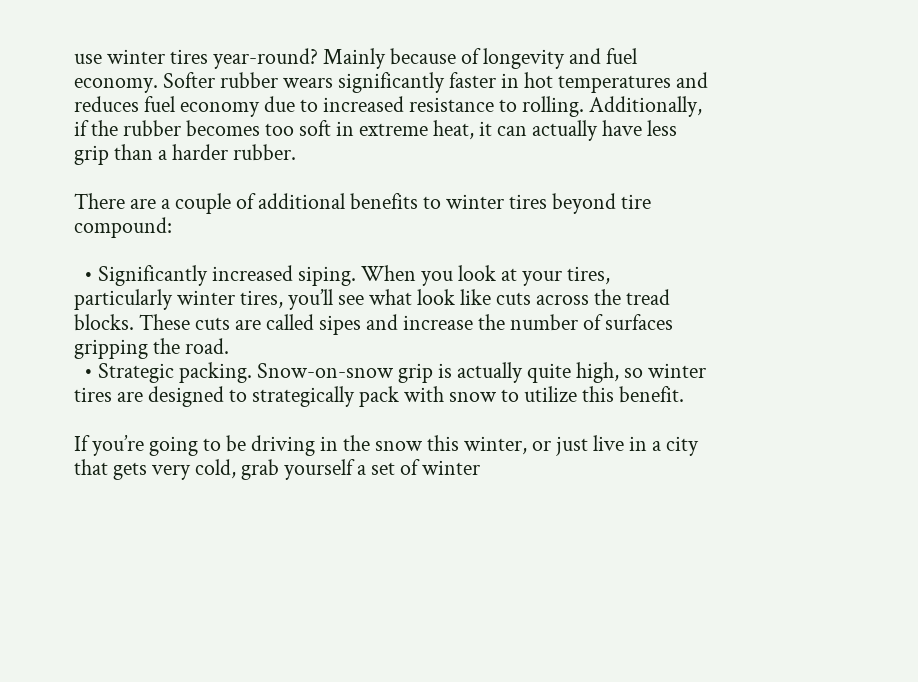use winter tires year-round? Mainly because of longevity and fuel economy. Softer rubber wears significantly faster in hot temperatures and reduces fuel economy due to increased resistance to rolling. Additionally, if the rubber becomes too soft in extreme heat, it can actually have less grip than a harder rubber.

There are a couple of additional benefits to winter tires beyond tire compound:

  • Significantly increased siping. When you look at your tires, particularly winter tires, you’ll see what look like cuts across the tread blocks. These cuts are called sipes and increase the number of surfaces gripping the road.
  • Strategic packing. Snow-on-snow grip is actually quite high, so winter tires are designed to strategically pack with snow to utilize this benefit.

If you’re going to be driving in the snow this winter, or just live in a city that gets very cold, grab yourself a set of winter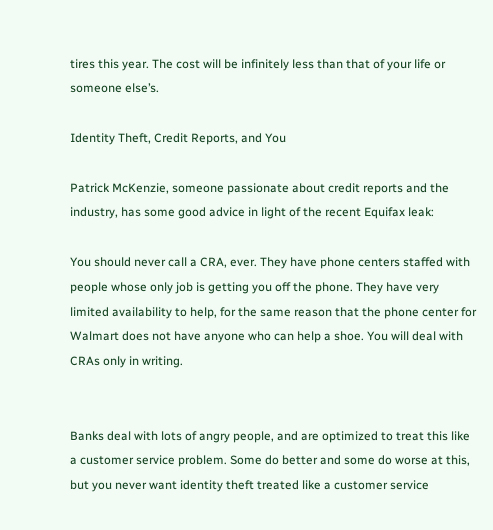tires this year. The cost will be infinitely less than that of your life or someone else’s.

Identity Theft, Credit Reports, and You

Patrick McKenzie, someone passionate about credit reports and the industry, has some good advice in light of the recent Equifax leak:

You should never call a CRA, ever. They have phone centers staffed with people whose only job is getting you off the phone. They have very limited availability to help, for the same reason that the phone center for Walmart does not have anyone who can help a shoe. You will deal with CRAs only in writing.


Banks deal with lots of angry people, and are optimized to treat this like a customer service problem. Some do better and some do worse at this, but you never want identity theft treated like a customer service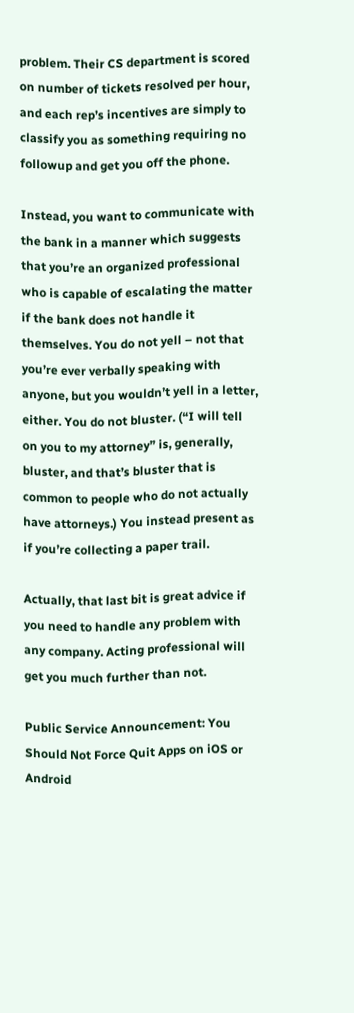problem. Their CS department is scored on number of tickets resolved per hour, and each rep’s incentives are simply to classify you as something requiring no followup and get you off the phone.

Instead, you want to communicate with the bank in a manner which suggests that you’re an organized professional who is capable of escalating the matter if the bank does not handle it themselves. You do not yell – not that you’re ever verbally speaking with anyone, but you wouldn’t yell in a letter, either. You do not bluster. (“I will tell on you to my attorney” is, generally, bluster, and that’s bluster that is common to people who do not actually have attorneys.) You instead present as if you’re collecting a paper trail.

Actually, that last bit is great advice if you need to handle any problem with any company. Acting professional will get you much further than not.

Public Service Announcement: You Should Not Force Quit Apps on iOS or Android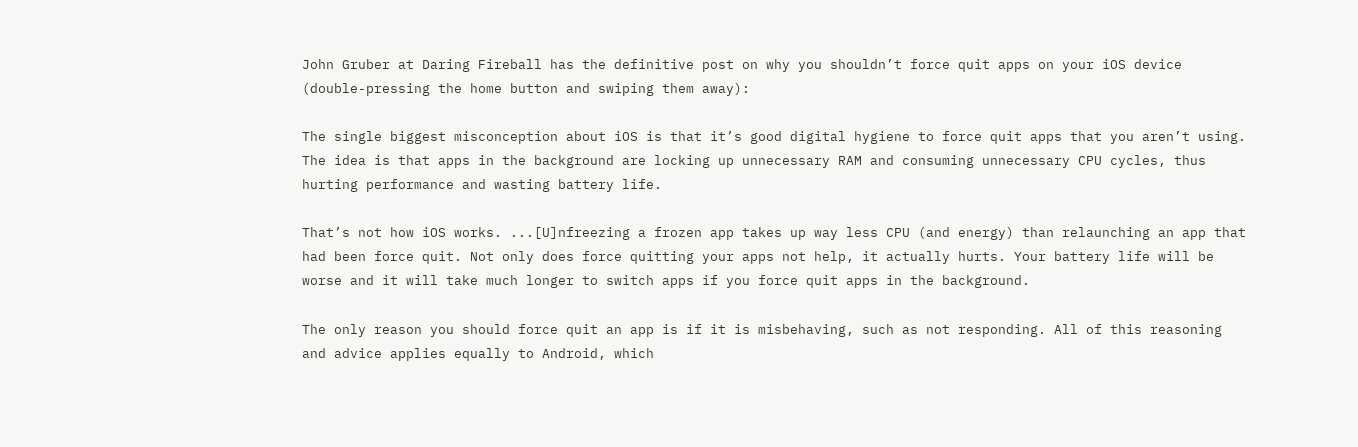John Gruber at Daring Fireball has the definitive post on why you shouldn’t force quit apps on your iOS device (double-pressing the home button and swiping them away):

The single biggest misconception about iOS is that it’s good digital hygiene to force quit apps that you aren’t using. The idea is that apps in the background are locking up unnecessary RAM and consuming unnecessary CPU cycles, thus hurting performance and wasting battery life.

That’s not how iOS works. ...[U]nfreezing a frozen app takes up way less CPU (and energy) than relaunching an app that had been force quit. Not only does force quitting your apps not help, it actually hurts. Your battery life will be worse and it will take much longer to switch apps if you force quit apps in the background.

The only reason you should force quit an app is if it is misbehaving, such as not responding. All of this reasoning and advice applies equally to Android, which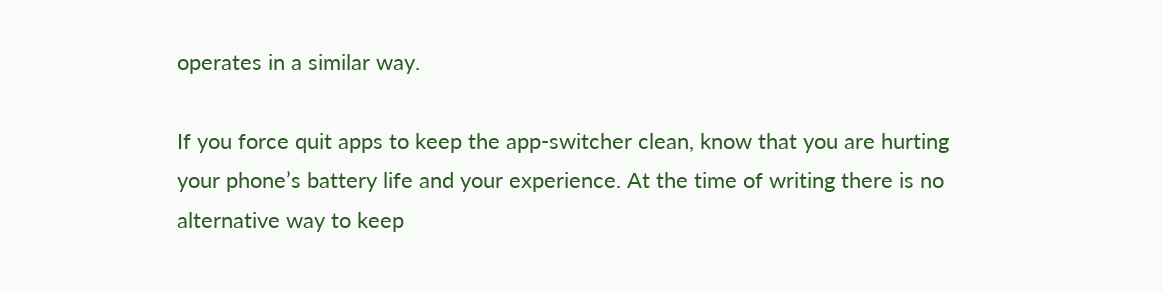operates in a similar way.

If you force quit apps to keep the app-switcher clean, know that you are hurting your phone’s battery life and your experience. At the time of writing there is no alternative way to keep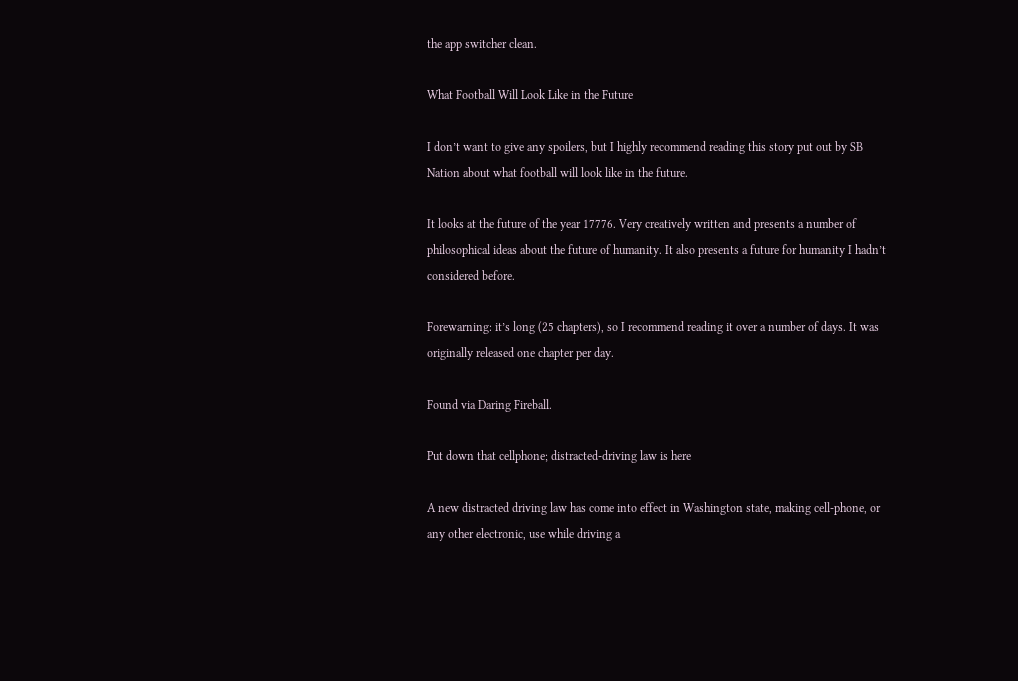the app switcher clean.

What Football Will Look Like in the Future

I don’t want to give any spoilers, but I highly recommend reading this story put out by SB Nation about what football will look like in the future.

It looks at the future of the year 17776. Very creatively written and presents a number of philosophical ideas about the future of humanity. It also presents a future for humanity I hadn’t considered before.

Forewarning: it’s long (25 chapters), so I recommend reading it over a number of days. It was originally released one chapter per day.

Found via Daring Fireball.

Put down that cellphone; distracted-driving law is here

A new distracted driving law has come into effect in Washington state, making cell-phone, or any other electronic, use while driving a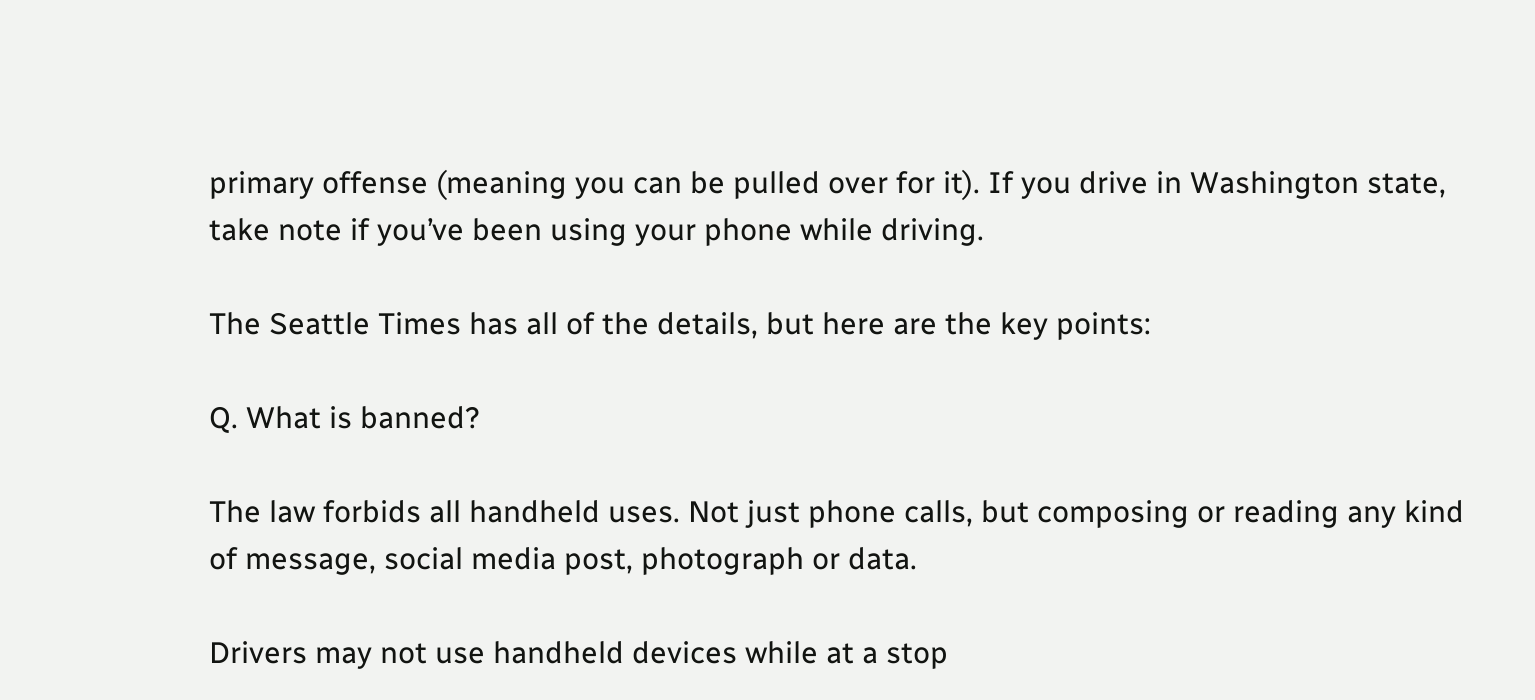primary offense (meaning you can be pulled over for it). If you drive in Washington state, take note if you’ve been using your phone while driving.

The Seattle Times has all of the details, but here are the key points:

Q. What is banned?

The law forbids all handheld uses. Not just phone calls, but composing or reading any kind of message, social media post, photograph or data.

Drivers may not use handheld devices while at a stop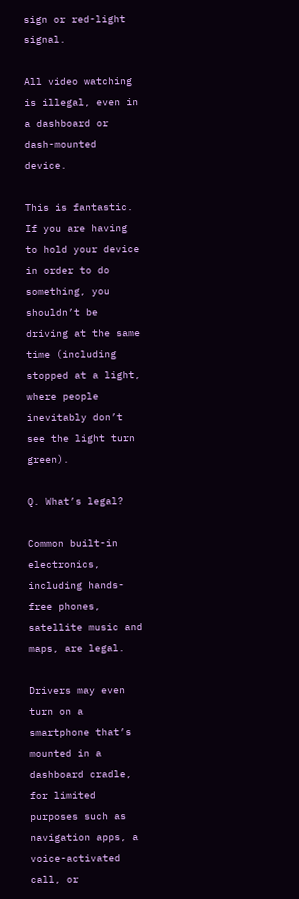sign or red-light signal.

All video watching is illegal, even in a dashboard or dash-mounted device.

This is fantastic. If you are having to hold your device in order to do something, you shouldn’t be driving at the same time (including stopped at a light, where people inevitably don’t see the light turn green).

Q. What’s legal?

Common built-in electronics, including hands-free phones, satellite music and maps, are legal.

Drivers may even turn on a smartphone that’s mounted in a dashboard cradle, for limited purposes such as navigation apps, a voice-activated call, or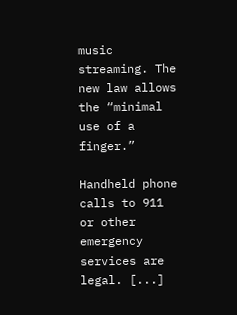music streaming. The new law allows the “minimal use of a finger.”

Handheld phone calls to 911 or other emergency services are legal. [...]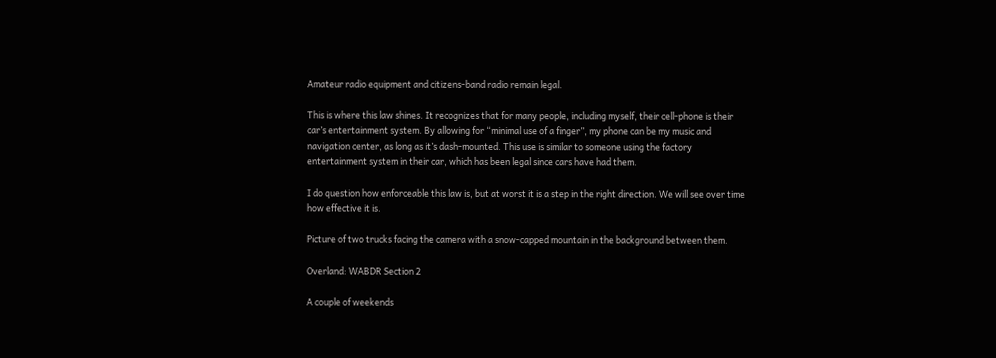Amateur radio equipment and citizens-band radio remain legal.

This is where this law shines. It recognizes that for many people, including myself, their cell-phone is their car’s entertainment system. By allowing for “minimal use of a finger”, my phone can be my music and navigation center, as long as it’s dash-mounted. This use is similar to someone using the factory entertainment system in their car, which has been legal since cars have had them.

I do question how enforceable this law is, but at worst it is a step in the right direction. We will see over time how effective it is.

Picture of two trucks facing the camera with a snow-capped mountain in the background between them.

Overland: WABDR Section 2

A couple of weekends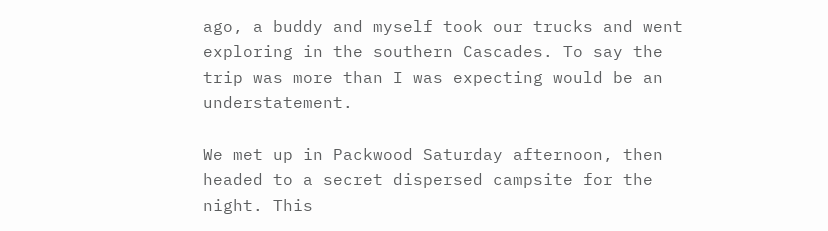ago, a buddy and myself took our trucks and went exploring in the southern Cascades. To say the trip was more than I was expecting would be an understatement.

We met up in Packwood Saturday afternoon, then headed to a secret dispersed campsite for the night. This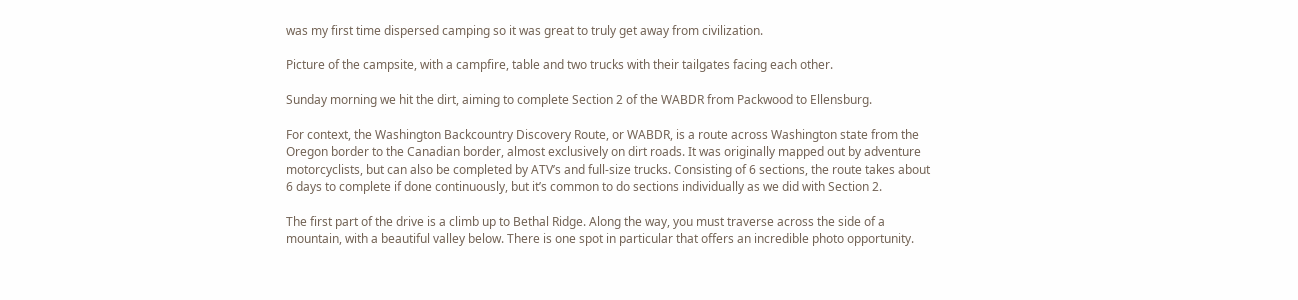was my first time dispersed camping so it was great to truly get away from civilization.

Picture of the campsite, with a campfire, table and two trucks with their tailgates facing each other.

Sunday morning we hit the dirt, aiming to complete Section 2 of the WABDR from Packwood to Ellensburg.

For context, the Washington Backcountry Discovery Route, or WABDR, is a route across Washington state from the Oregon border to the Canadian border, almost exclusively on dirt roads. It was originally mapped out by adventure motorcyclists, but can also be completed by ATV’s and full-size trucks. Consisting of 6 sections, the route takes about 6 days to complete if done continuously, but it’s common to do sections individually as we did with Section 2.

The first part of the drive is a climb up to Bethal Ridge. Along the way, you must traverse across the side of a mountain, with a beautiful valley below. There is one spot in particular that offers an incredible photo opportunity.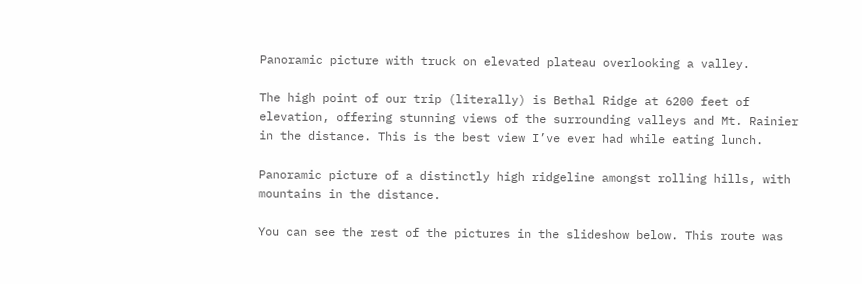Panoramic picture with truck on elevated plateau overlooking a valley.

The high point of our trip (literally) is Bethal Ridge at 6200 feet of elevation, offering stunning views of the surrounding valleys and Mt. Rainier in the distance. This is the best view I’ve ever had while eating lunch.

Panoramic picture of a distinctly high ridgeline amongst rolling hills, with mountains in the distance.

You can see the rest of the pictures in the slideshow below. This route was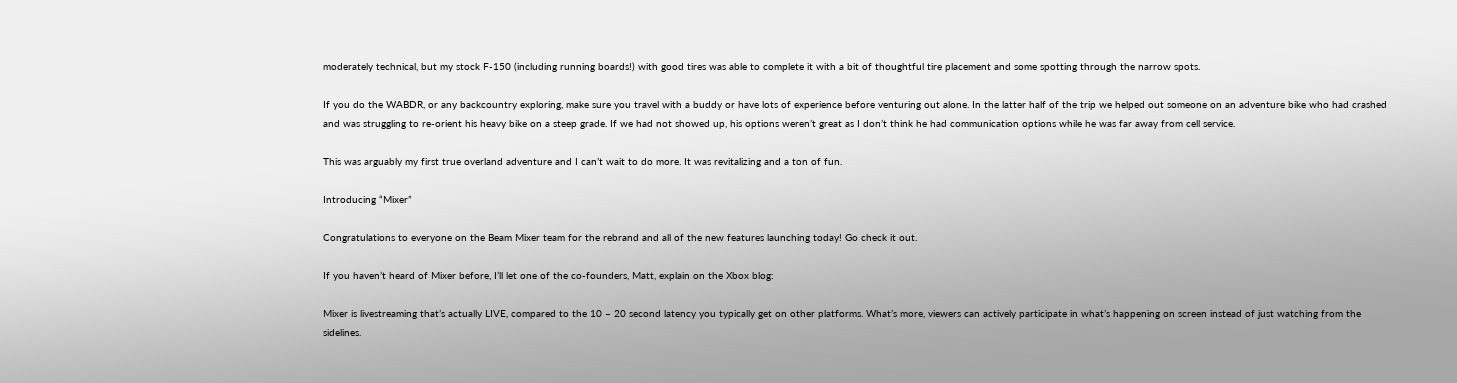moderately technical, but my stock F-150 (including running boards!) with good tires was able to complete it with a bit of thoughtful tire placement and some spotting through the narrow spots.

If you do the WABDR, or any backcountry exploring, make sure you travel with a buddy or have lots of experience before venturing out alone. In the latter half of the trip we helped out someone on an adventure bike who had crashed and was struggling to re-orient his heavy bike on a steep grade. If we had not showed up, his options weren’t great as I don’t think he had communication options while he was far away from cell service.

This was arguably my first true overland adventure and I can’t wait to do more. It was revitalizing and a ton of fun.

Introducing “Mixer”

Congratulations to everyone on the Beam Mixer team for the rebrand and all of the new features launching today! Go check it out.

If you haven’t heard of Mixer before, I’ll let one of the co-founders, Matt, explain on the Xbox blog:

Mixer is livestreaming that’s actually LIVE, compared to the 10 – 20 second latency you typically get on other platforms. What’s more, viewers can actively participate in what’s happening on screen instead of just watching from the sidelines.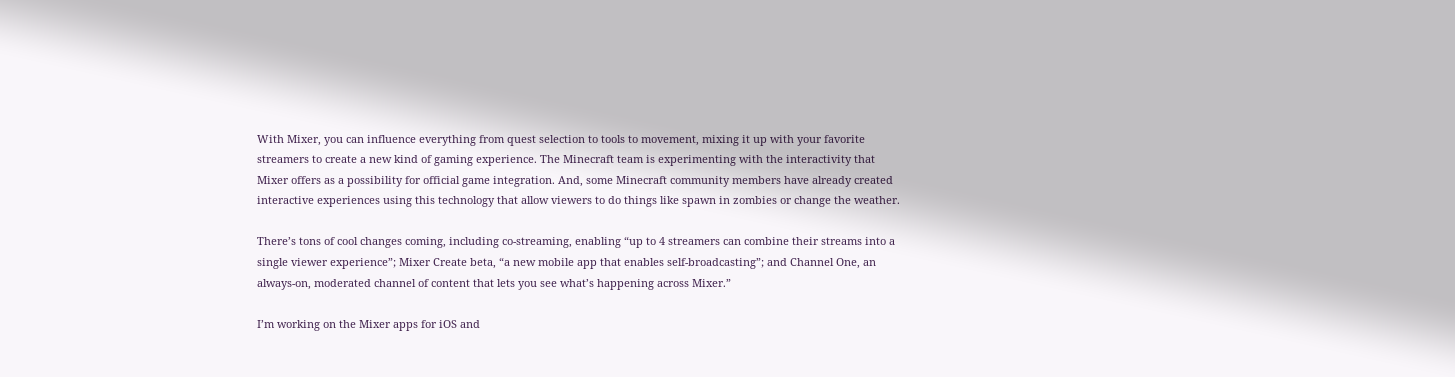With Mixer, you can influence everything from quest selection to tools to movement, mixing it up with your favorite streamers to create a new kind of gaming experience. The Minecraft team is experimenting with the interactivity that Mixer offers as a possibility for official game integration. And, some Minecraft community members have already created interactive experiences using this technology that allow viewers to do things like spawn in zombies or change the weather.

There’s tons of cool changes coming, including co-streaming, enabling “up to 4 streamers can combine their streams into a single viewer experience”; Mixer Create beta, “a new mobile app that enables self-broadcasting”; and Channel One, an always-on, moderated channel of content that lets you see what’s happening across Mixer.”

I’m working on the Mixer apps for iOS and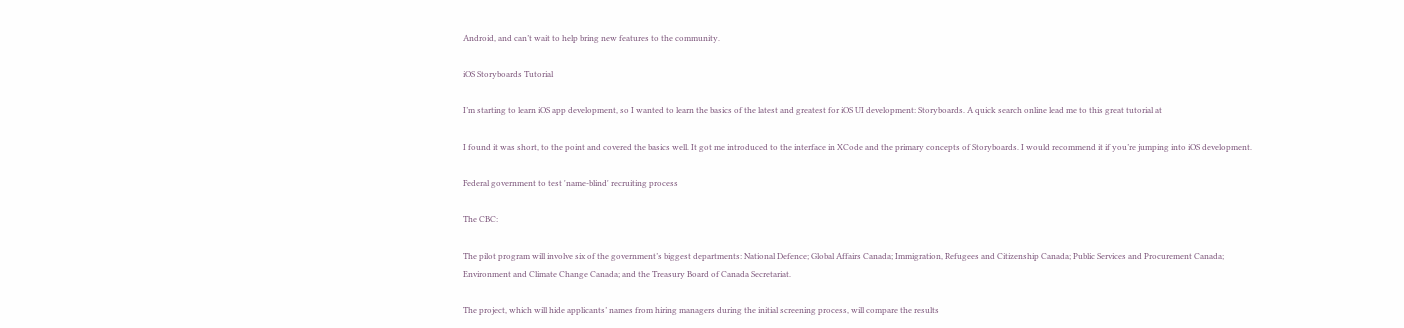Android, and can’t wait to help bring new features to the community.

iOS Storyboards Tutorial

I’m starting to learn iOS app development, so I wanted to learn the basics of the latest and greatest for iOS UI development: Storyboards. A quick search online lead me to this great tutorial at

I found it was short, to the point and covered the basics well. It got me introduced to the interface in XCode and the primary concepts of Storyboards. I would recommend it if you’re jumping into iOS development.

Federal government to test 'name-blind' recruiting process

The CBC:

The pilot program will involve six of the government’s biggest departments: National Defence; Global Affairs Canada; Immigration, Refugees and Citizenship Canada; Public Services and Procurement Canada; Environment and Climate Change Canada; and the Treasury Board of Canada Secretariat.

The project, which will hide applicants’ names from hiring managers during the initial screening process, will compare the results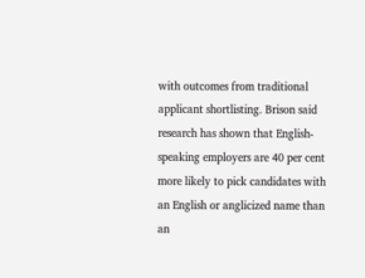with outcomes from traditional applicant shortlisting. Brison said research has shown that English-speaking employers are 40 per cent more likely to pick candidates with an English or anglicized name than an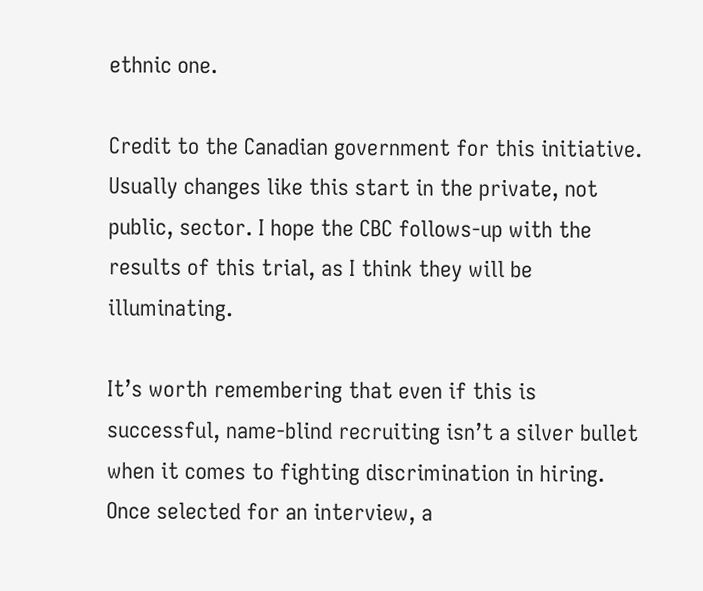ethnic one.

Credit to the Canadian government for this initiative. Usually changes like this start in the private, not public, sector. I hope the CBC follows-up with the results of this trial, as I think they will be illuminating.

It’s worth remembering that even if this is successful, name-blind recruiting isn’t a silver bullet when it comes to fighting discrimination in hiring. Once selected for an interview, a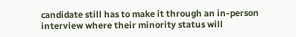candidate still has to make it through an in-person interview where their minority status will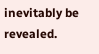inevitably be revealed.